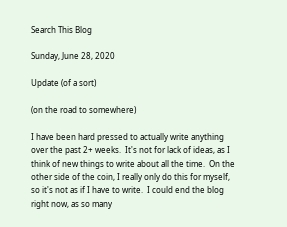Search This Blog

Sunday, June 28, 2020

Update (of a sort)

(on the road to somewhere)

I have been hard pressed to actually write anything over the past 2+ weeks.  It's not for lack of ideas, as I think of new things to write about all the time.  On the other side of the coin, I really only do this for myself, so it's not as if I have to write.  I could end the blog right now, as so many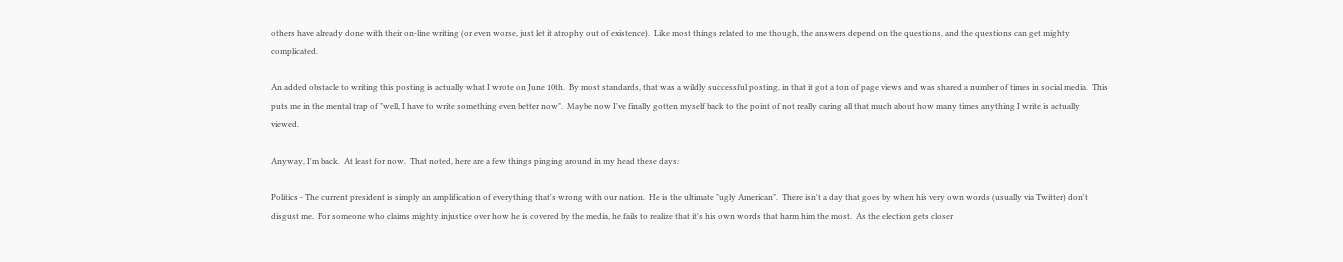others have already done with their on-line writing (or even worse, just let it atrophy out of existence).  Like most things related to me though, the answers depend on the questions, and the questions can get mighty complicated.

An added obstacle to writing this posting is actually what I wrote on June 10th.  By most standards, that was a wildly successful posting, in that it got a ton of page views and was shared a number of times in social media.  This puts me in the mental trap of "well, I have to write something even better now".  Maybe now I've finally gotten myself back to the point of not really caring all that much about how many times anything I write is actually viewed.

Anyway, I'm back.  At least for now.  That noted, here are a few things pinging around in my head these days:

Politics - The current president is simply an amplification of everything that's wrong with our nation.  He is the ultimate "ugly American".  There isn't a day that goes by when his very own words (usually via Twitter) don't disgust me.  For someone who claims mighty injustice over how he is covered by the media, he fails to realize that it's his own words that harm him the most.  As the election gets closer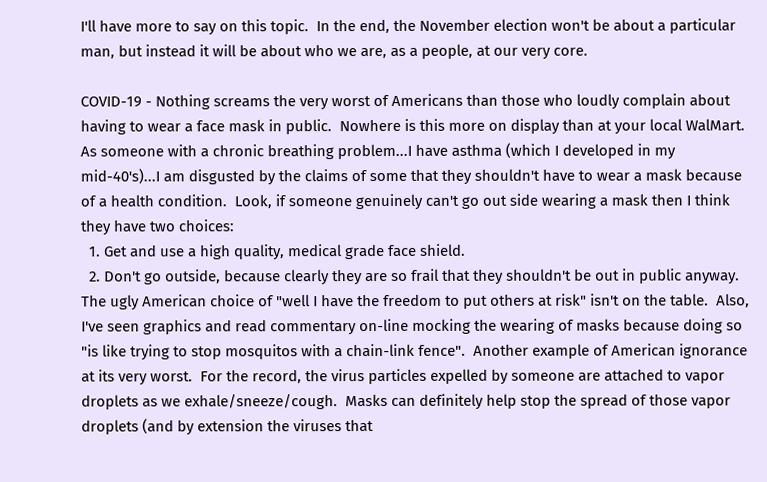I'll have more to say on this topic.  In the end, the November election won't be about a particular man, but instead it will be about who we are, as a people, at our very core.

COVID-19 - Nothing screams the very worst of Americans than those who loudly complain about having to wear a face mask in public.  Nowhere is this more on display than at your local WalMart.  As someone with a chronic breathing problem...I have asthma (which I developed in my mid-40's)...I am disgusted by the claims of some that they shouldn't have to wear a mask because of a health condition.  Look, if someone genuinely can't go out side wearing a mask then I think they have two choices:
  1. Get and use a high quality, medical grade face shield.
  2. Don't go outside, because clearly they are so frail that they shouldn't be out in public anyway.
The ugly American choice of "well I have the freedom to put others at risk" isn't on the table.  Also, I've seen graphics and read commentary on-line mocking the wearing of masks because doing so "is like trying to stop mosquitos with a chain-link fence".  Another example of American ignorance at its very worst.  For the record, the virus particles expelled by someone are attached to vapor droplets as we exhale/sneeze/cough.  Masks can definitely help stop the spread of those vapor droplets (and by extension the viruses that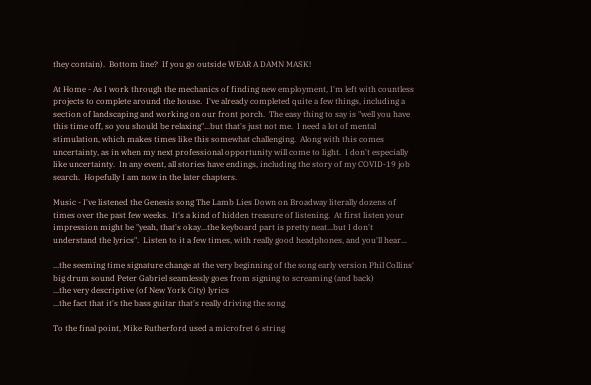they contain).  Bottom line?  If you go outside WEAR A DAMN MASK!

At Home - As I work through the mechanics of finding new employment, I'm left with countless projects to complete around the house.  I've already completed quite a few things, including a section of landscaping and working on our front porch.  The easy thing to say is "well you have this time off, so you should be relaxing"...but that's just not me.  I need a lot of mental stimulation, which makes times like this somewhat challenging.  Along with this comes uncertainty, as in when my next professional opportunity will come to light.  I don't especially like uncertainty.  In any event, all stories have endings, including the story of my COVID-19 job search.  Hopefully I am now in the later chapters.

Music - I've listened the Genesis song The Lamb Lies Down on Broadway literally dozens of times over the past few weeks.  It's a kind of hidden treasure of listening.  At first listen your impression might be "yeah, that's okay...the keyboard part is pretty neat...but I don't understand the lyrics".  Listen to it a few times, with really good headphones, and you'll hear...

...the seeming time signature change at the very beginning of the song early version Phil Collins' big drum sound Peter Gabriel seamlessly goes from signing to screaming (and back)
...the very descriptive (of New York City) lyrics
...the fact that it's the bass guitar that's really driving the song

To the final point, Mike Rutherford used a microfret 6 string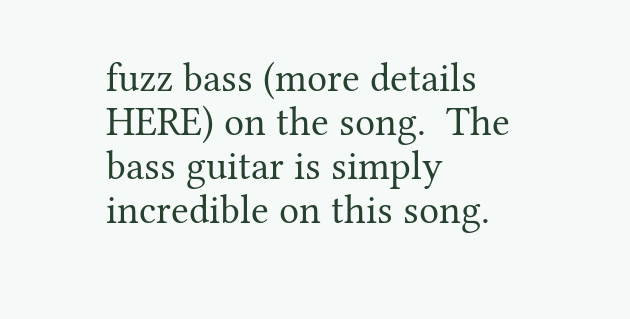fuzz bass (more details HERE) on the song.  The bass guitar is simply incredible on this song.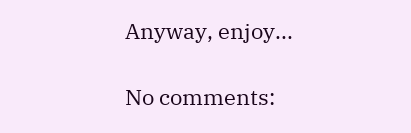Anyway, enjoy...

No comments: